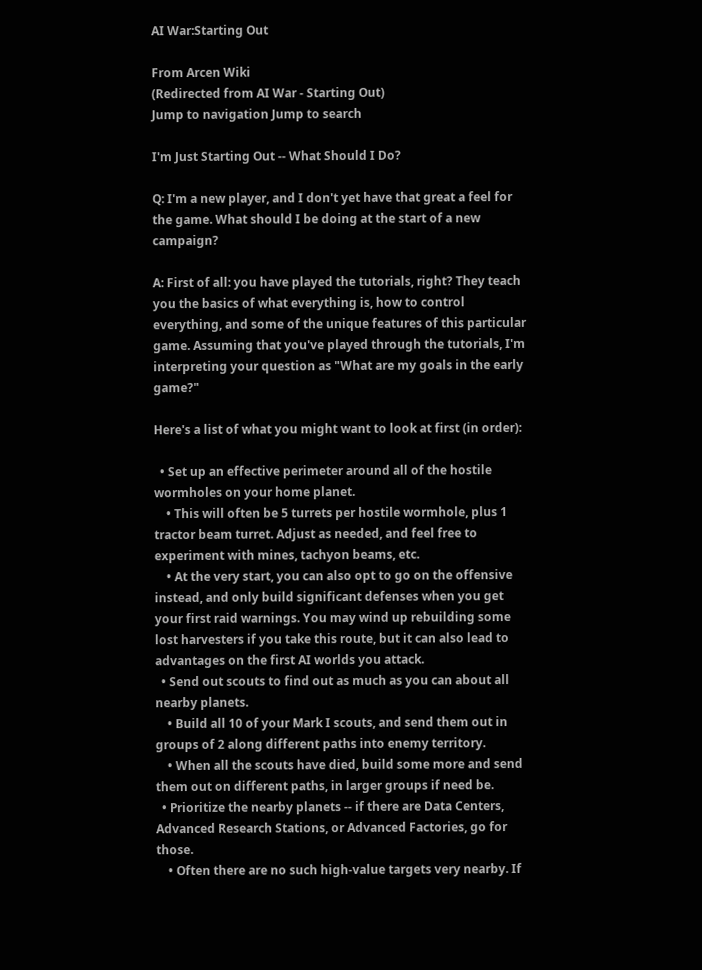AI War:Starting Out

From Arcen Wiki
(Redirected from AI War - Starting Out)
Jump to navigation Jump to search

I'm Just Starting Out -- What Should I Do?

Q: I'm a new player, and I don't yet have that great a feel for the game. What should I be doing at the start of a new campaign?

A: First of all: you have played the tutorials, right? They teach you the basics of what everything is, how to control everything, and some of the unique features of this particular game. Assuming that you've played through the tutorials, I'm interpreting your question as "What are my goals in the early game?"

Here's a list of what you might want to look at first (in order):

  • Set up an effective perimeter around all of the hostile wormholes on your home planet.
    • This will often be 5 turrets per hostile wormhole, plus 1 tractor beam turret. Adjust as needed, and feel free to experiment with mines, tachyon beams, etc.
    • At the very start, you can also opt to go on the offensive instead, and only build significant defenses when you get your first raid warnings. You may wind up rebuilding some lost harvesters if you take this route, but it can also lead to advantages on the first AI worlds you attack.
  • Send out scouts to find out as much as you can about all nearby planets.
    • Build all 10 of your Mark I scouts, and send them out in groups of 2 along different paths into enemy territory.
    • When all the scouts have died, build some more and send them out on different paths, in larger groups if need be.
  • Prioritize the nearby planets -- if there are Data Centers, Advanced Research Stations, or Advanced Factories, go for those.
    • Often there are no such high-value targets very nearby. If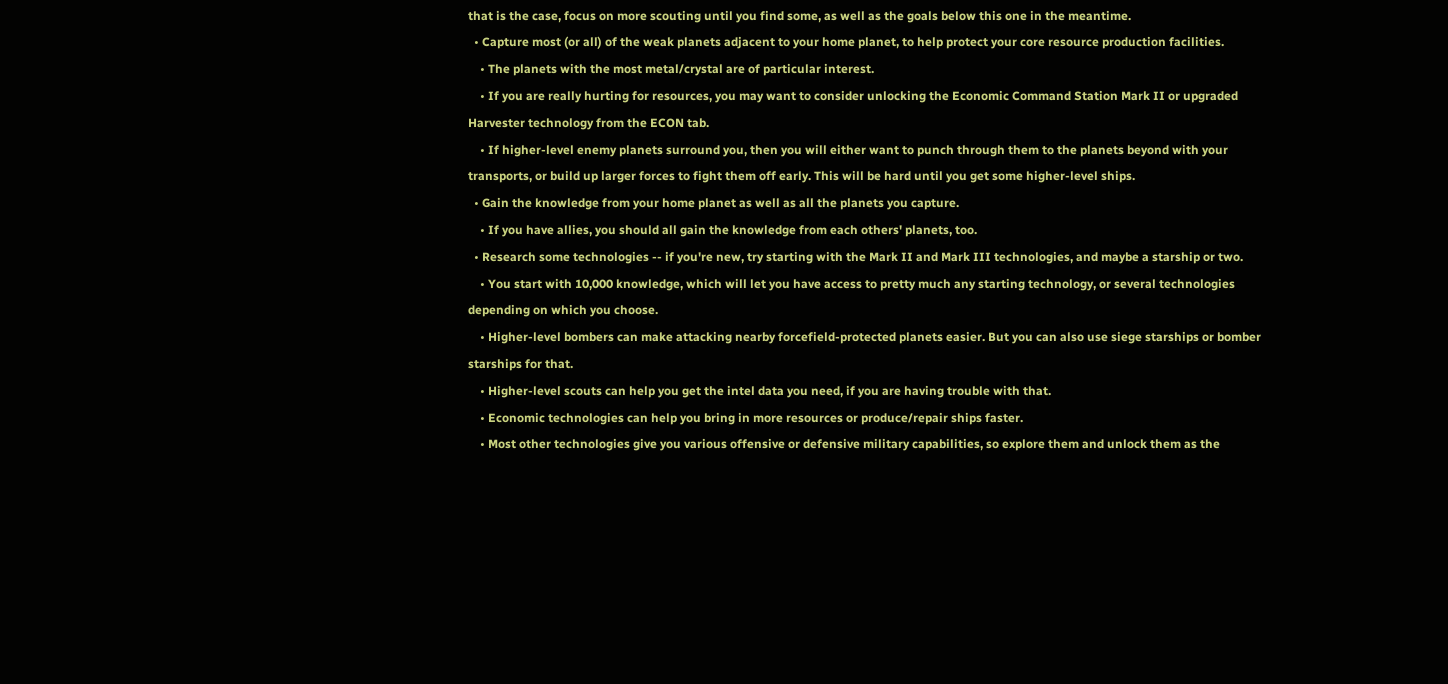that is the case, focus on more scouting until you find some, as well as the goals below this one in the meantime.
  • Capture most (or all) of the weak planets adjacent to your home planet, to help protect your core resource production facilities.
    • The planets with the most metal/crystal are of particular interest.
    • If you are really hurting for resources, you may want to consider unlocking the Economic Command Station Mark II or upgraded Harvester technology from the ECON tab.
    • If higher-level enemy planets surround you, then you will either want to punch through them to the planets beyond with your transports, or build up larger forces to fight them off early. This will be hard until you get some higher-level ships.
  • Gain the knowledge from your home planet as well as all the planets you capture.
    • If you have allies, you should all gain the knowledge from each others' planets, too.
  • Research some technologies -- if you're new, try starting with the Mark II and Mark III technologies, and maybe a starship or two.
    • You start with 10,000 knowledge, which will let you have access to pretty much any starting technology, or several technologies depending on which you choose.
    • Higher-level bombers can make attacking nearby forcefield-protected planets easier. But you can also use siege starships or bomber starships for that.
    • Higher-level scouts can help you get the intel data you need, if you are having trouble with that.
    • Economic technologies can help you bring in more resources or produce/repair ships faster.
    • Most other technologies give you various offensive or defensive military capabilities, so explore them and unlock them as the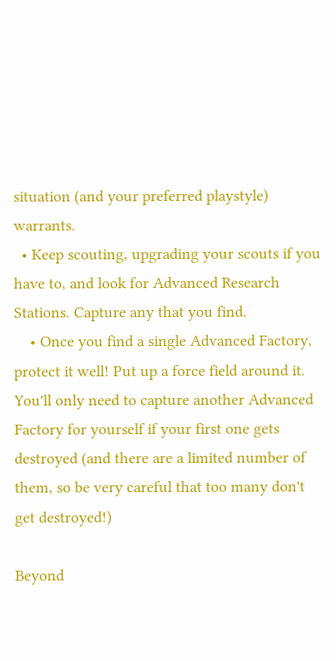situation (and your preferred playstyle) warrants.
  • Keep scouting, upgrading your scouts if you have to, and look for Advanced Research Stations. Capture any that you find.
    • Once you find a single Advanced Factory, protect it well! Put up a force field around it. You'll only need to capture another Advanced Factory for yourself if your first one gets destroyed (and there are a limited number of them, so be very careful that too many don't get destroyed!)

Beyond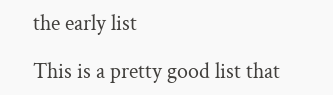the early list

This is a pretty good list that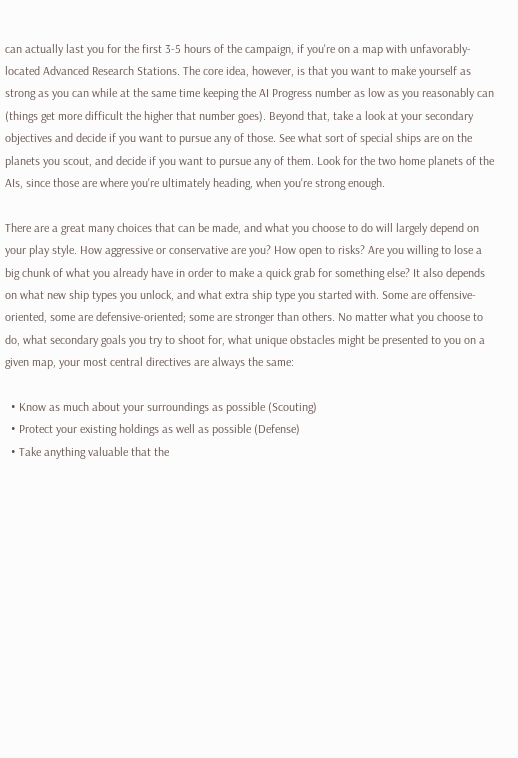can actually last you for the first 3-5 hours of the campaign, if you're on a map with unfavorably-located Advanced Research Stations. The core idea, however, is that you want to make yourself as strong as you can while at the same time keeping the AI Progress number as low as you reasonably can (things get more difficult the higher that number goes). Beyond that, take a look at your secondary objectives and decide if you want to pursue any of those. See what sort of special ships are on the planets you scout, and decide if you want to pursue any of them. Look for the two home planets of the AIs, since those are where you're ultimately heading, when you're strong enough.

There are a great many choices that can be made, and what you choose to do will largely depend on your play style. How aggressive or conservative are you? How open to risks? Are you willing to lose a big chunk of what you already have in order to make a quick grab for something else? It also depends on what new ship types you unlock, and what extra ship type you started with. Some are offensive-oriented, some are defensive-oriented; some are stronger than others. No matter what you choose to do, what secondary goals you try to shoot for, what unique obstacles might be presented to you on a given map, your most central directives are always the same:

  • Know as much about your surroundings as possible (Scouting)
  • Protect your existing holdings as well as possible (Defense)
  • Take anything valuable that the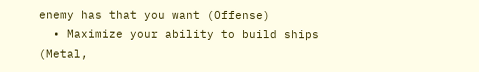enemy has that you want (Offense)
  • Maximize your ability to build ships (Metal,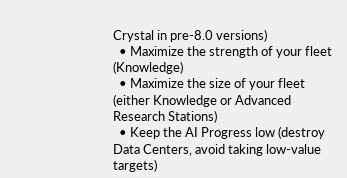Crystal in pre-8.0 versions)
  • Maximize the strength of your fleet (Knowledge)
  • Maximize the size of your fleet (either Knowledge or Advanced Research Stations)
  • Keep the AI Progress low (destroy Data Centers, avoid taking low-value targets)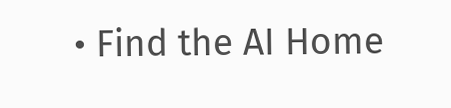• Find the AI Home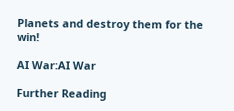Planets and destroy them for the win!

AI War:AI War

Further Reading